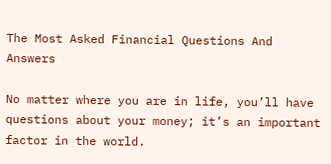The Most Asked Financial Questions And Answers

No matter where you are in life, you’ll have questions about your money; it’s an important factor in the world.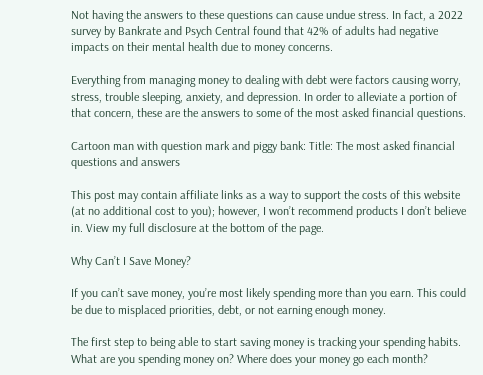Not having the answers to these questions can cause undue stress. In fact, a 2022 survey by Bankrate and Psych Central found that 42% of adults had negative impacts on their mental health due to money concerns.

Everything from managing money to dealing with debt were factors causing worry, stress, trouble sleeping, anxiety, and depression. In order to alleviate a portion of that concern, these are the answers to some of the most asked financial questions.

Cartoon man with question mark and piggy bank: Title: The most asked financial questions and answers

This post may contain affiliate links as a way to support the costs of this website (at no additional cost to you); however, I won’t recommend products I don’t believe in. View my full disclosure at the bottom of the page.

Why Can’t I Save Money?

If you can’t save money, you’re most likely spending more than you earn. This could be due to misplaced priorities, debt, or not earning enough money.

The first step to being able to start saving money is tracking your spending habits. What are you spending money on? Where does your money go each month?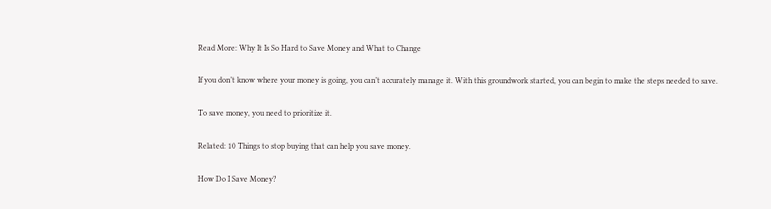Read More: Why It Is So Hard to Save Money and What to Change

If you don’t know where your money is going, you can’t accurately manage it. With this groundwork started, you can begin to make the steps needed to save.

To save money, you need to prioritize it.

Related: 10 Things to stop buying that can help you save money.

How Do I Save Money?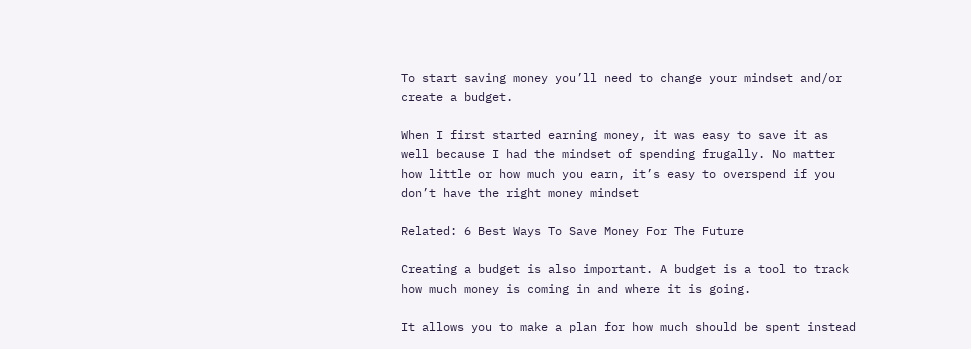To start saving money you’ll need to change your mindset and/or create a budget.

When I first started earning money, it was easy to save it as well because I had the mindset of spending frugally. No matter how little or how much you earn, it’s easy to overspend if you don’t have the right money mindset

Related: 6 Best Ways To Save Money For The Future

Creating a budget is also important. A budget is a tool to track how much money is coming in and where it is going.

It allows you to make a plan for how much should be spent instead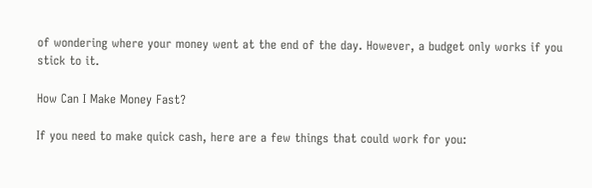of wondering where your money went at the end of the day. However, a budget only works if you stick to it.

How Can I Make Money Fast?

If you need to make quick cash, here are a few things that could work for you: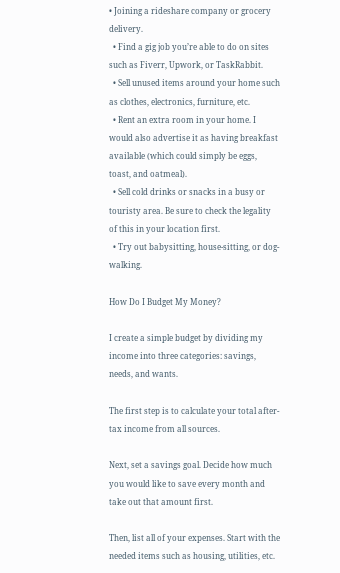• Joining a rideshare company or grocery delivery.
  • Find a gig job you’re able to do on sites such as Fiverr, Upwork, or TaskRabbit.
  • Sell unused items around your home such as clothes, electronics, furniture, etc.
  • Rent an extra room in your home. I would also advertise it as having breakfast available (which could simply be eggs, toast, and oatmeal).
  • Sell cold drinks or snacks in a busy or touristy area. Be sure to check the legality of this in your location first.
  • Try out babysitting, house-sitting, or dog-walking.

How Do I Budget My Money?

I create a simple budget by dividing my income into three categories: savings, needs, and wants.

The first step is to calculate your total after-tax income from all sources.

Next, set a savings goal. Decide how much you would like to save every month and take out that amount first.

Then, list all of your expenses. Start with the needed items such as housing, utilities, etc.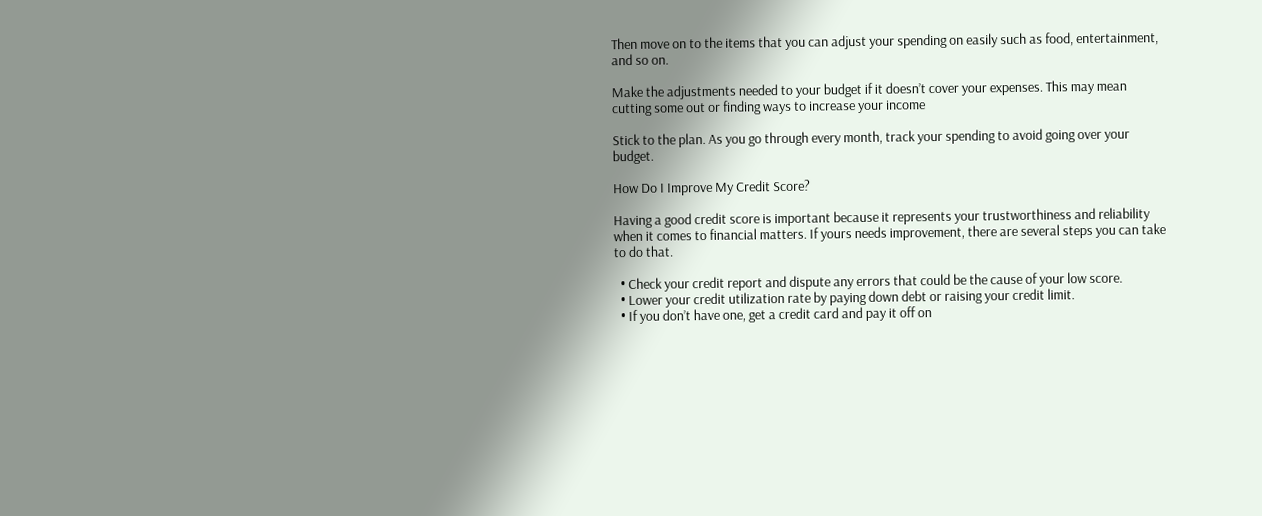Then move on to the items that you can adjust your spending on easily such as food, entertainment, and so on.

Make the adjustments needed to your budget if it doesn’t cover your expenses. This may mean cutting some out or finding ways to increase your income

Stick to the plan. As you go through every month, track your spending to avoid going over your budget.

How Do I Improve My Credit Score?

Having a good credit score is important because it represents your trustworthiness and reliability when it comes to financial matters. If yours needs improvement, there are several steps you can take to do that.

  • Check your credit report and dispute any errors that could be the cause of your low score.
  • Lower your credit utilization rate by paying down debt or raising your credit limit.
  • If you don’t have one, get a credit card and pay it off on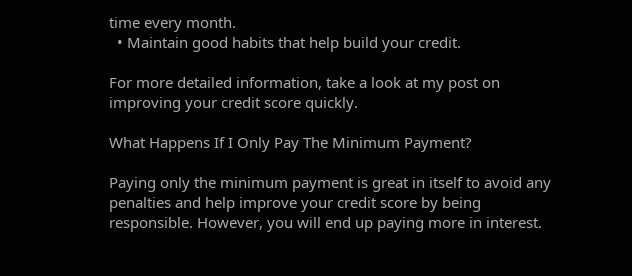time every month.
  • Maintain good habits that help build your credit.

For more detailed information, take a look at my post on improving your credit score quickly.

What Happens If I Only Pay The Minimum Payment?

Paying only the minimum payment is great in itself to avoid any penalties and help improve your credit score by being responsible. However, you will end up paying more in interest.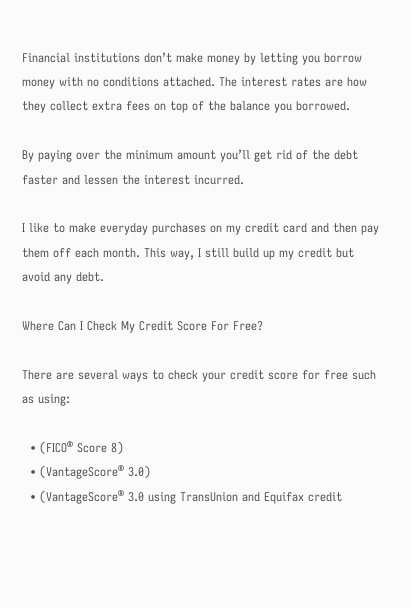Financial institutions don’t make money by letting you borrow money with no conditions attached. The interest rates are how they collect extra fees on top of the balance you borrowed.

By paying over the minimum amount you’ll get rid of the debt faster and lessen the interest incurred.

I like to make everyday purchases on my credit card and then pay them off each month. This way, I still build up my credit but avoid any debt.

Where Can I Check My Credit Score For Free?

There are several ways to check your credit score for free such as using:

  • (FICO® Score 8)
  • (VantageScore® 3.0)
  • (VantageScore® 3.0 using TransUnion and Equifax credit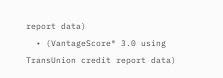report data)
  • (VantageScore® 3.0 using TransUnion credit report data)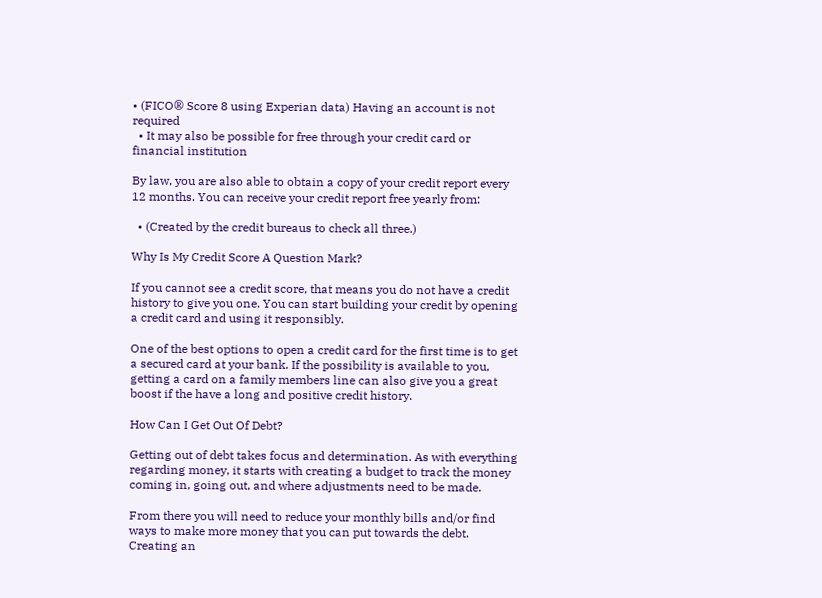• (FICO® Score 8 using Experian data) Having an account is not required
  • It may also be possible for free through your credit card or financial institution

By law, you are also able to obtain a copy of your credit report every 12 months. You can receive your credit report free yearly from:

  • (Created by the credit bureaus to check all three.)

Why Is My Credit Score A Question Mark?

If you cannot see a credit score, that means you do not have a credit history to give you one. You can start building your credit by opening a credit card and using it responsibly.

One of the best options to open a credit card for the first time is to get a secured card at your bank. If the possibility is available to you, getting a card on a family members line can also give you a great boost if the have a long and positive credit history.

How Can I Get Out Of Debt?

Getting out of debt takes focus and determination. As with everything regarding money, it starts with creating a budget to track the money coming in, going out, and where adjustments need to be made.

From there you will need to reduce your monthly bills and/or find ways to make more money that you can put towards the debt. Creating an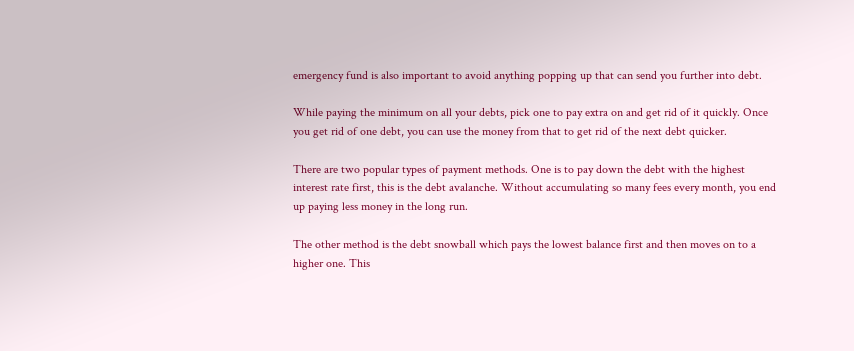emergency fund is also important to avoid anything popping up that can send you further into debt.

While paying the minimum on all your debts, pick one to pay extra on and get rid of it quickly. Once you get rid of one debt, you can use the money from that to get rid of the next debt quicker.

There are two popular types of payment methods. One is to pay down the debt with the highest interest rate first, this is the debt avalanche. Without accumulating so many fees every month, you end up paying less money in the long run.

The other method is the debt snowball which pays the lowest balance first and then moves on to a higher one. This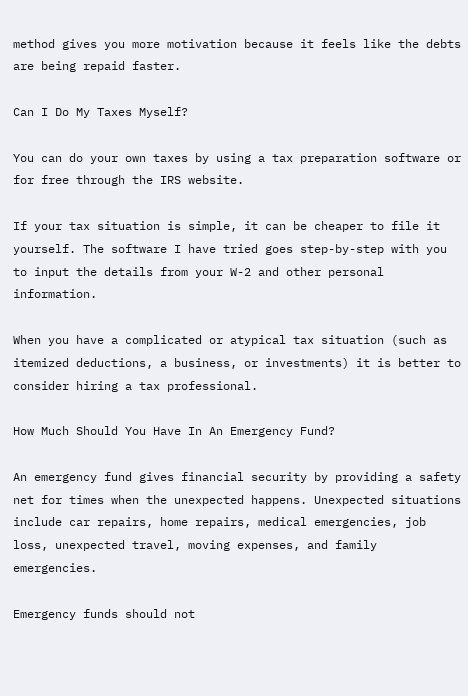method gives you more motivation because it feels like the debts are being repaid faster.

Can I Do My Taxes Myself?

You can do your own taxes by using a tax preparation software or for free through the IRS website.

If your tax situation is simple, it can be cheaper to file it yourself. The software I have tried goes step-by-step with you to input the details from your W-2 and other personal information.

When you have a complicated or atypical tax situation (such as itemized deductions, a business, or investments) it is better to consider hiring a tax professional.

How Much Should You Have In An Emergency Fund?

An emergency fund gives financial security by providing a safety net for times when the unexpected happens. Unexpected situations include car repairs, home repairs, medical emergencies, job loss, unexpected travel, moving expenses, and family emergencies.

Emergency funds should not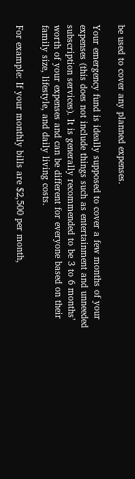be used to cover any planned expenses.

Your emergency fund is ideally supposed to cover a few months of your expenses (this does not include things such as entertainment and unneeded subscription services). It is generally recommended to be 3 to 6 months’ worth of your expenses and can be different for everyone based on their family size, lifestyle, and daily living costs.

For example: If your monthly bills are $2,500 per month,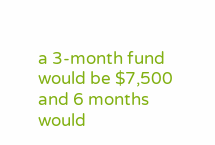a 3-month fund would be $7,500 and 6 months would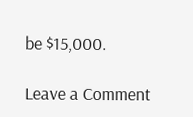be $15,000.

Leave a Comment